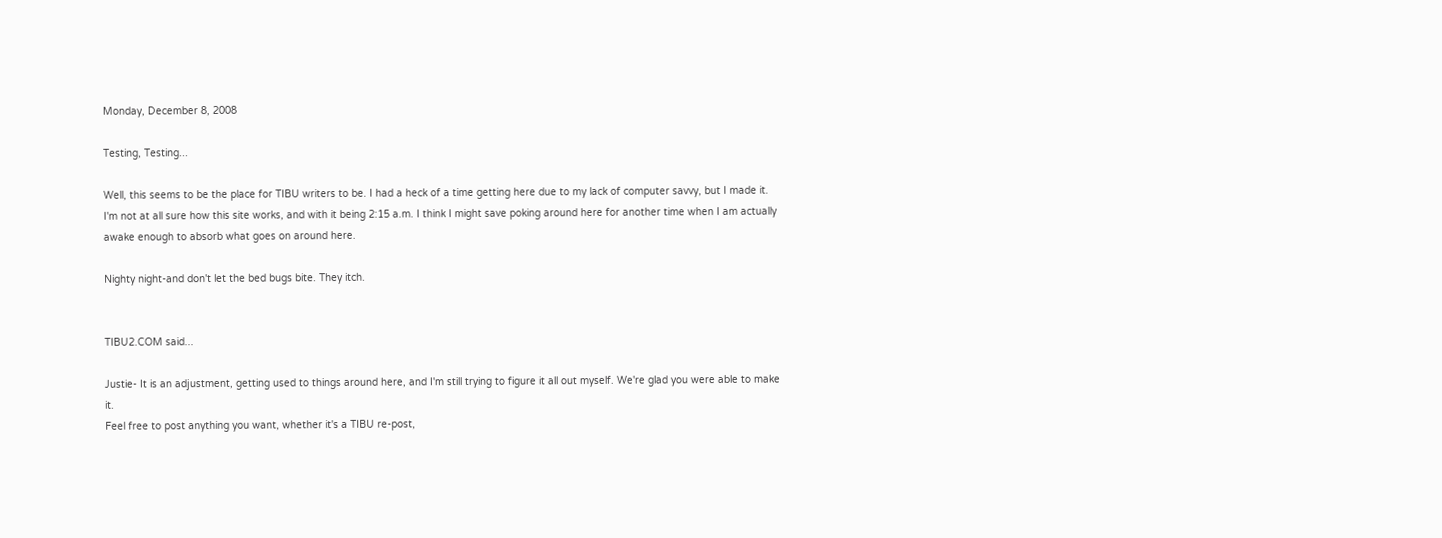Monday, December 8, 2008

Testing, Testing...

Well, this seems to be the place for TIBU writers to be. I had a heck of a time getting here due to my lack of computer savvy, but I made it. I'm not at all sure how this site works, and with it being 2:15 a.m. I think I might save poking around here for another time when I am actually awake enough to absorb what goes on around here.

Nighty night-and don't let the bed bugs bite. They itch.


TIBU2.COM said...

Justie- It is an adjustment, getting used to things around here, and I'm still trying to figure it all out myself. We're glad you were able to make it.
Feel free to post anything you want, whether it's a TIBU re-post,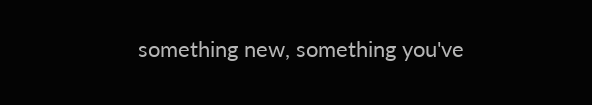something new, something you've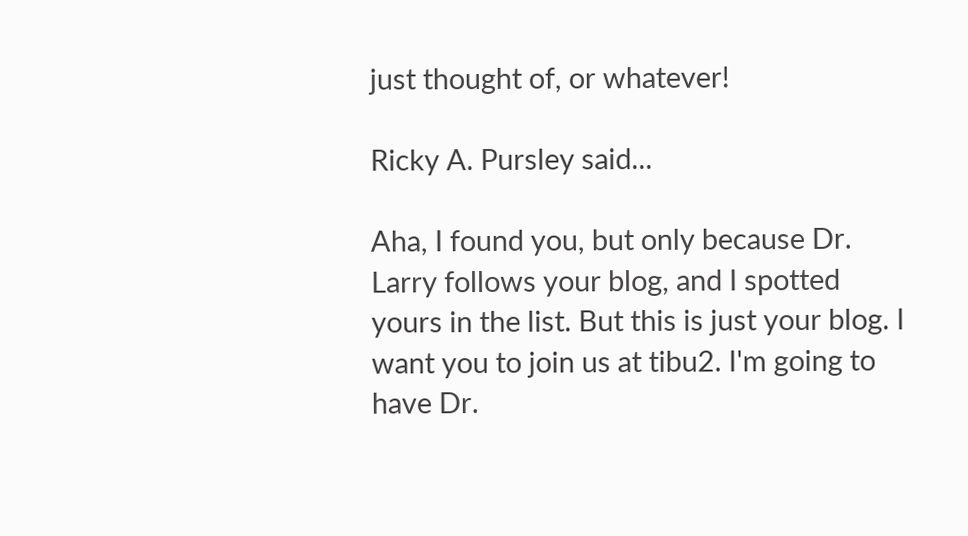just thought of, or whatever!

Ricky A. Pursley said...

Aha, I found you, but only because Dr. Larry follows your blog, and I spotted yours in the list. But this is just your blog. I want you to join us at tibu2. I'm going to have Dr.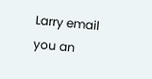Larry email you an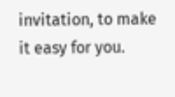invitation, to make it easy for you.